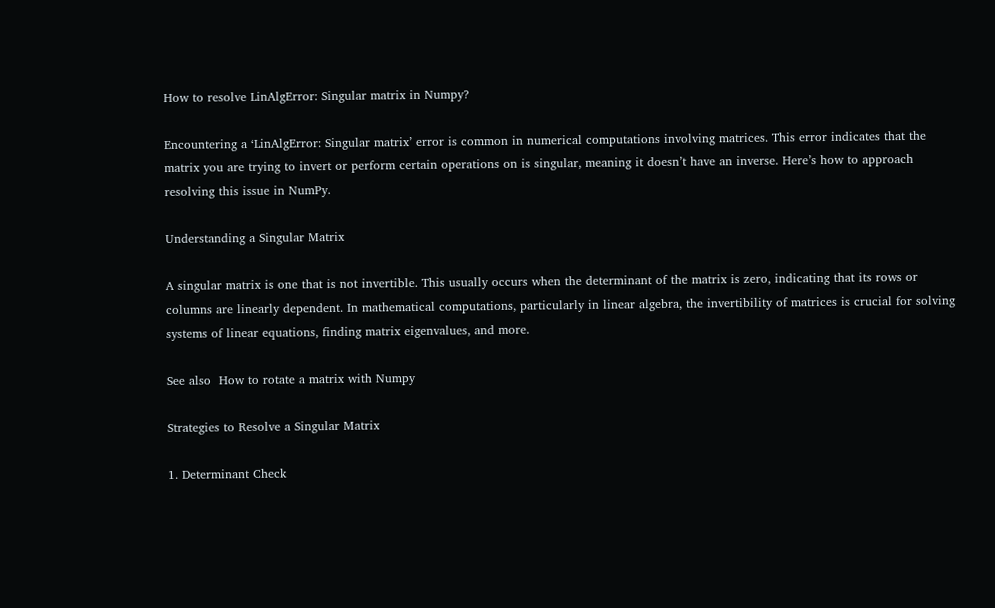How to resolve LinAlgError: Singular matrix in Numpy?

Encountering a ‘LinAlgError: Singular matrix’ error is common in numerical computations involving matrices. This error indicates that the matrix you are trying to invert or perform certain operations on is singular, meaning it doesn’t have an inverse. Here’s how to approach resolving this issue in NumPy.

Understanding a Singular Matrix

A singular matrix is one that is not invertible. This usually occurs when the determinant of the matrix is zero, indicating that its rows or columns are linearly dependent. In mathematical computations, particularly in linear algebra, the invertibility of matrices is crucial for solving systems of linear equations, finding matrix eigenvalues, and more.

See also  How to rotate a matrix with Numpy

Strategies to Resolve a Singular Matrix

1. Determinant Check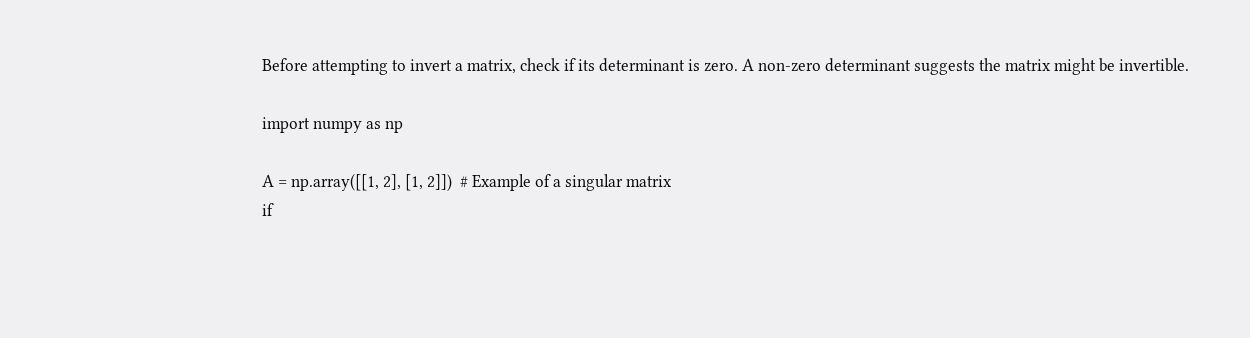Before attempting to invert a matrix, check if its determinant is zero. A non-zero determinant suggests the matrix might be invertible.

import numpy as np

A = np.array([[1, 2], [1, 2]])  # Example of a singular matrix
if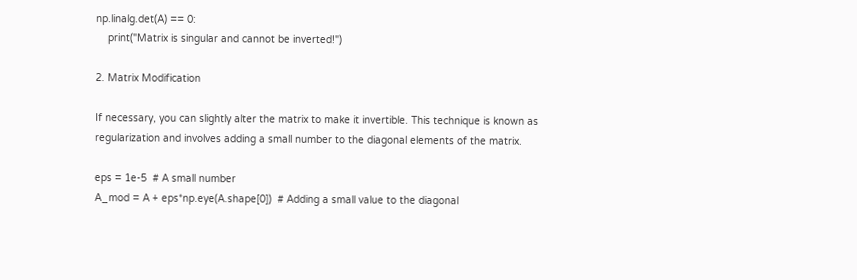np.linalg.det(A) == 0:
    print("Matrix is singular and cannot be inverted!")

2. Matrix Modification

If necessary, you can slightly alter the matrix to make it invertible. This technique is known as regularization and involves adding a small number to the diagonal elements of the matrix.

eps = 1e-5  # A small number
A_mod = A + eps*np.eye(A.shape[0])  # Adding a small value to the diagonal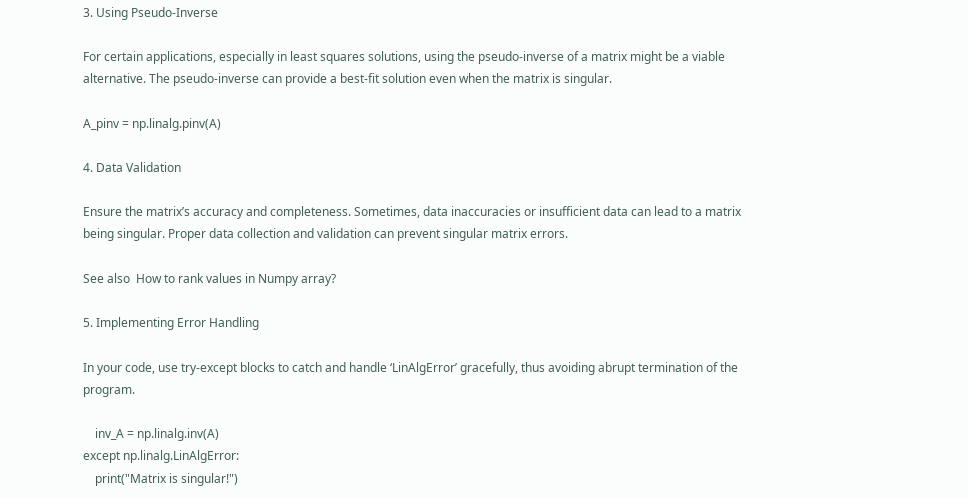3. Using Pseudo-Inverse

For certain applications, especially in least squares solutions, using the pseudo-inverse of a matrix might be a viable alternative. The pseudo-inverse can provide a best-fit solution even when the matrix is singular.

A_pinv = np.linalg.pinv(A)

4. Data Validation

Ensure the matrix’s accuracy and completeness. Sometimes, data inaccuracies or insufficient data can lead to a matrix being singular. Proper data collection and validation can prevent singular matrix errors.

See also  How to rank values in Numpy array?

5. Implementing Error Handling

In your code, use try-except blocks to catch and handle ‘LinAlgError’ gracefully, thus avoiding abrupt termination of the program.

    inv_A = np.linalg.inv(A)
except np.linalg.LinAlgError:
    print("Matrix is singular!")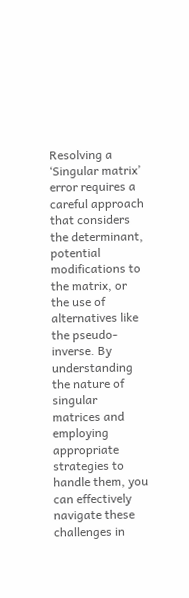Resolving a ‘Singular matrix’ error requires a careful approach that considers the determinant, potential modifications to the matrix, or the use of alternatives like the pseudo-inverse. By understanding the nature of singular matrices and employing appropriate strategies to handle them, you can effectively navigate these challenges in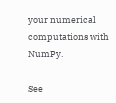your numerical computations with NumPy.

See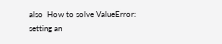also  How to solve ValueError: setting an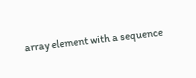array element with a sequence